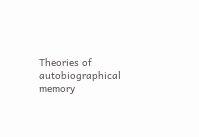Theories of autobiographical memory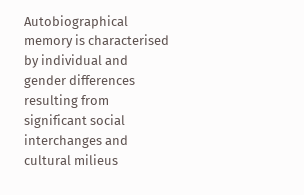Autobiographical memory is characterised by individual and gender differences resulting from significant social interchanges and cultural milieus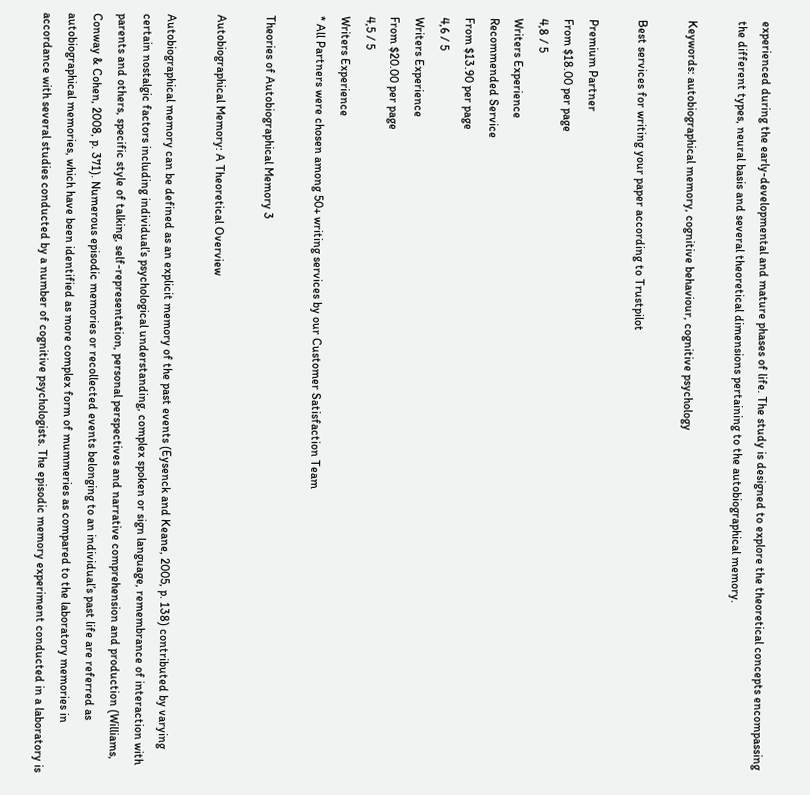experienced during the early-developmental and mature phases of life. The study is designed to explore the theoretical concepts encompassing the different types, neural basis and several theoretical dimensions pertaining to the autobiographical memory.

Keywords: autobiographical memory, cognitive behaviour, cognitive psychology

Best services for writing your paper according to Trustpilot

Premium Partner
From $18.00 per page
4,8 / 5
Writers Experience
Recommended Service
From $13.90 per page
4,6 / 5
Writers Experience
From $20.00 per page
4,5 / 5
Writers Experience
* All Partners were chosen among 50+ writing services by our Customer Satisfaction Team

Theories of Autobiographical Memory 3

Autobiographical Memory: A Theoretical Overview

Autobiographical memory can be defined as an explicit memory of the past events (Eysenck and Keane, 2005, p. 138) contributed by varying certain nostalgic factors including individual’s psychological understanding, complex spoken or sign language, remembrance of interaction with parents and others, specific style of talking, self-representation, personal perspectives and narrative comprehension and production (Williams, Conway & Cohen, 2008, p. 371). Numerous episodic memories or recollected events belonging to an individual’s past life are referred as autobiographical memories, which have been identified as more complex form of mummeries as compared to the laboratory memories in accordance with several studies conducted by a number of cognitive psychologists. The episodic memory experiment conducted in a laboratory is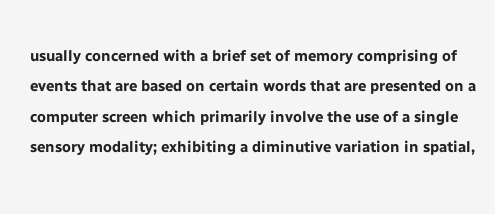usually concerned with a brief set of memory comprising of events that are based on certain words that are presented on a computer screen which primarily involve the use of a single sensory modality; exhibiting a diminutive variation in spatial,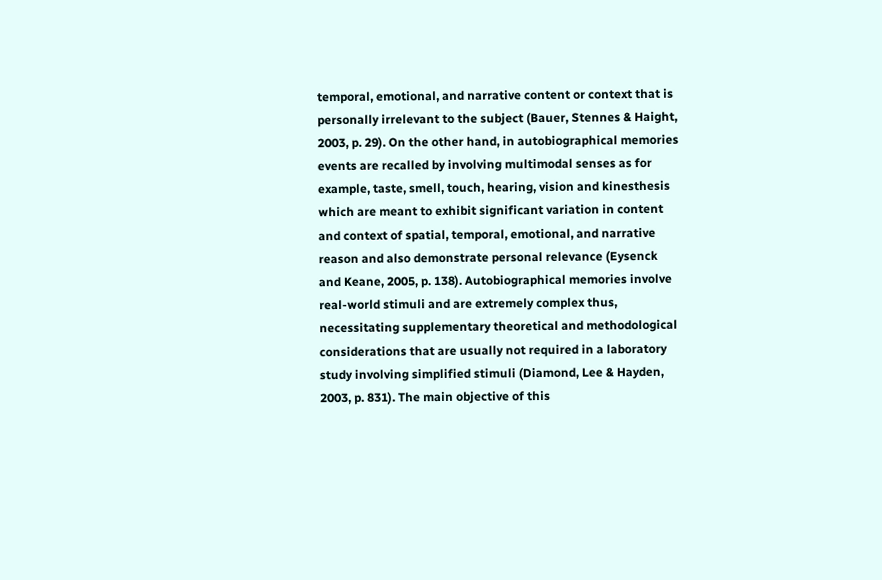temporal, emotional, and narrative content or context that is personally irrelevant to the subject (Bauer, Stennes & Haight, 2003, p. 29). On the other hand, in autobiographical memories events are recalled by involving multimodal senses as for example, taste, smell, touch, hearing, vision and kinesthesis which are meant to exhibit significant variation in content and context of spatial, temporal, emotional, and narrative reason and also demonstrate personal relevance (Eysenck and Keane, 2005, p. 138). Autobiographical memories involve real-world stimuli and are extremely complex thus, necessitating supplementary theoretical and methodological considerations that are usually not required in a laboratory study involving simplified stimuli (Diamond, Lee & Hayden, 2003, p. 831). The main objective of this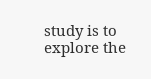study is to explore the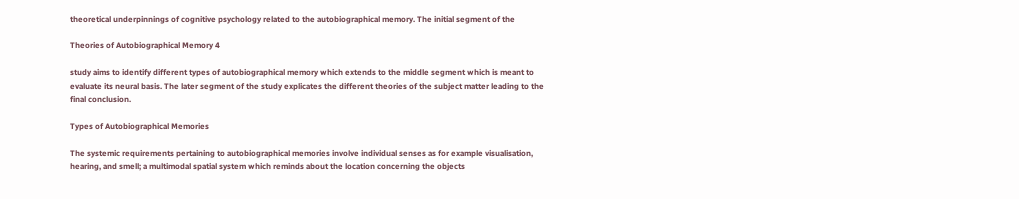theoretical underpinnings of cognitive psychology related to the autobiographical memory. The initial segment of the

Theories of Autobiographical Memory 4

study aims to identify different types of autobiographical memory which extends to the middle segment which is meant to evaluate its neural basis. The later segment of the study explicates the different theories of the subject matter leading to the final conclusion.

Types of Autobiographical Memories

The systemic requirements pertaining to autobiographical memories involve individual senses as for example visualisation, hearing, and smell; a multimodal spatial system which reminds about the location concerning the objects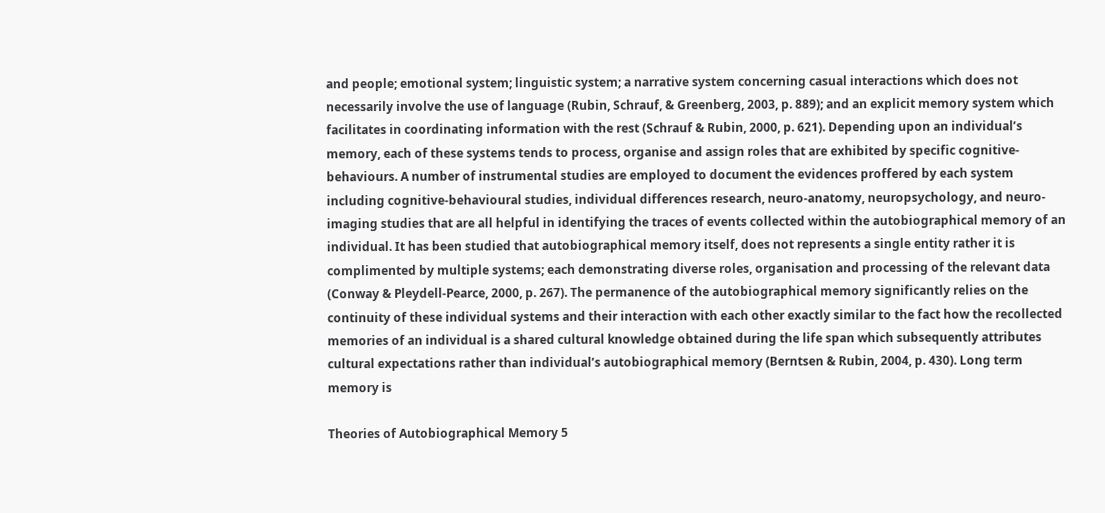and people; emotional system; linguistic system; a narrative system concerning casual interactions which does not necessarily involve the use of language (Rubin, Schrauf, & Greenberg, 2003, p. 889); and an explicit memory system which facilitates in coordinating information with the rest (Schrauf & Rubin, 2000, p. 621). Depending upon an individual’s memory, each of these systems tends to process, organise and assign roles that are exhibited by specific cognitive-behaviours. A number of instrumental studies are employed to document the evidences proffered by each system including cognitive-behavioural studies, individual differences research, neuro-anatomy, neuropsychology, and neuro-imaging studies that are all helpful in identifying the traces of events collected within the autobiographical memory of an individual. It has been studied that autobiographical memory itself, does not represents a single entity rather it is complimented by multiple systems; each demonstrating diverse roles, organisation and processing of the relevant data (Conway & Pleydell-Pearce, 2000, p. 267). The permanence of the autobiographical memory significantly relies on the continuity of these individual systems and their interaction with each other exactly similar to the fact how the recollected memories of an individual is a shared cultural knowledge obtained during the life span which subsequently attributes cultural expectations rather than individual’s autobiographical memory (Berntsen & Rubin, 2004, p. 430). Long term memory is

Theories of Autobiographical Memory 5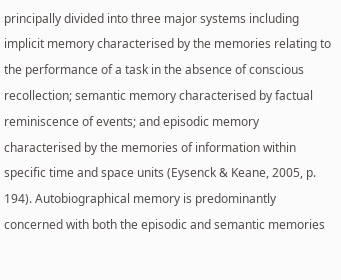principally divided into three major systems including implicit memory characterised by the memories relating to the performance of a task in the absence of conscious recollection; semantic memory characterised by factual reminiscence of events; and episodic memory characterised by the memories of information within specific time and space units (Eysenck & Keane, 2005, p. 194). Autobiographical memory is predominantly concerned with both the episodic and semantic memories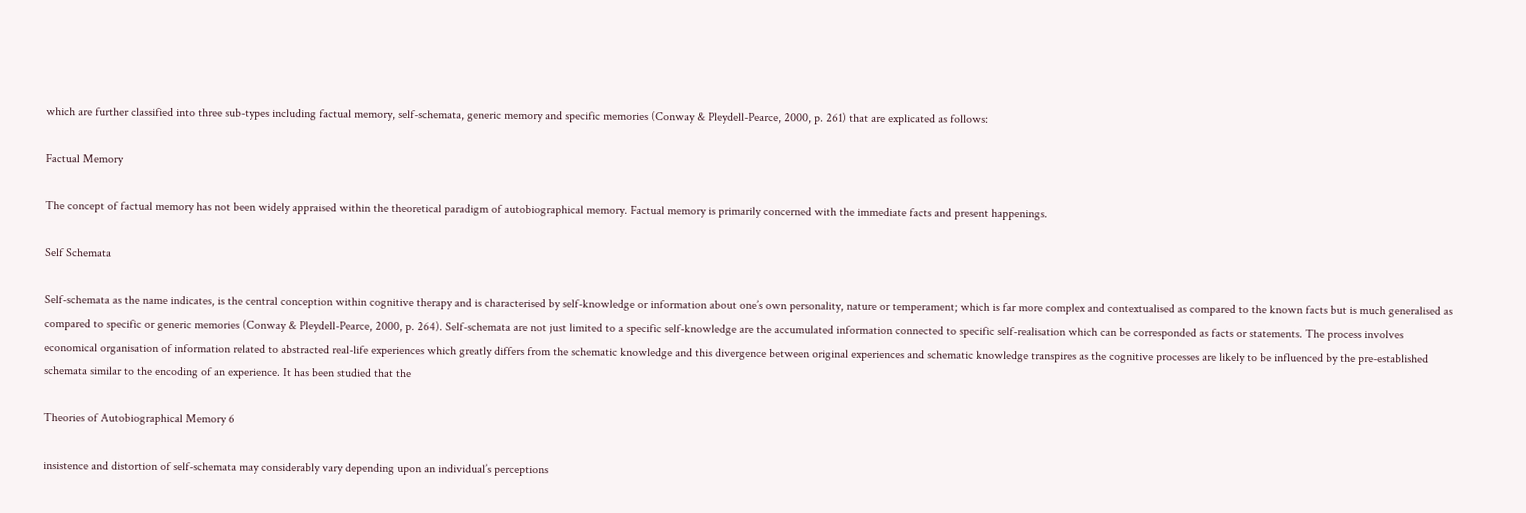which are further classified into three sub-types including factual memory, self-schemata, generic memory and specific memories (Conway & Pleydell-Pearce, 2000, p. 261) that are explicated as follows:

Factual Memory

The concept of factual memory has not been widely appraised within the theoretical paradigm of autobiographical memory. Factual memory is primarily concerned with the immediate facts and present happenings.

Self Schemata

Self-schemata as the name indicates, is the central conception within cognitive therapy and is characterised by self-knowledge or information about one’s own personality, nature or temperament; which is far more complex and contextualised as compared to the known facts but is much generalised as compared to specific or generic memories (Conway & Pleydell-Pearce, 2000, p. 264). Self-schemata are not just limited to a specific self-knowledge are the accumulated information connected to specific self-realisation which can be corresponded as facts or statements. The process involves economical organisation of information related to abstracted real-life experiences which greatly differs from the schematic knowledge and this divergence between original experiences and schematic knowledge transpires as the cognitive processes are likely to be influenced by the pre-established schemata similar to the encoding of an experience. It has been studied that the

Theories of Autobiographical Memory 6

insistence and distortion of self-schemata may considerably vary depending upon an individual’s perceptions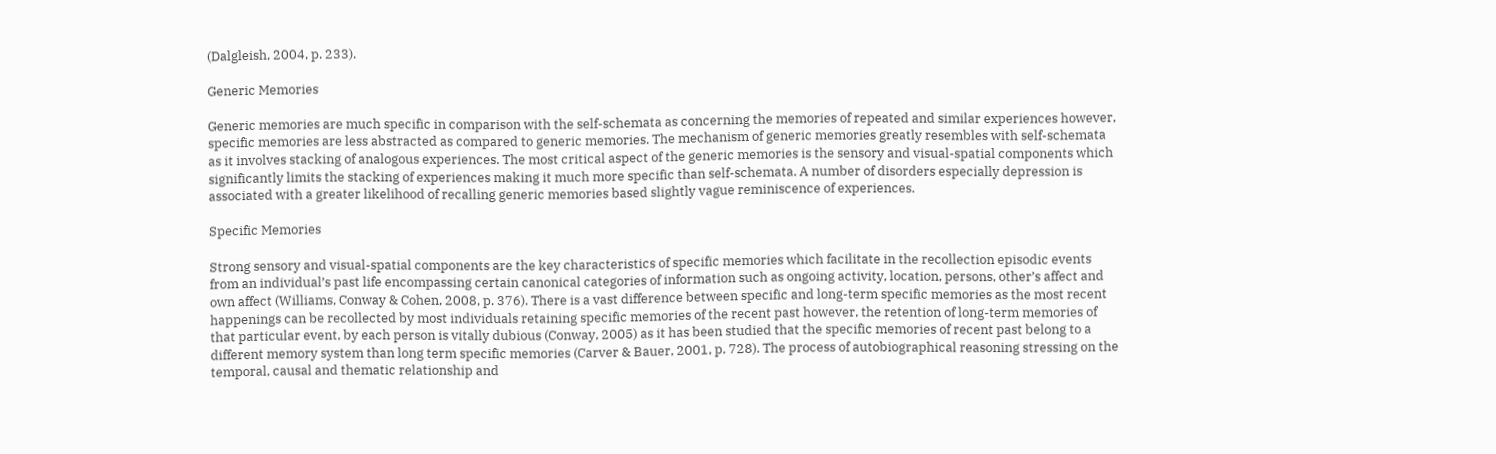(Dalgleish, 2004, p. 233).

Generic Memories

Generic memories are much specific in comparison with the self-schemata as concerning the memories of repeated and similar experiences however, specific memories are less abstracted as compared to generic memories. The mechanism of generic memories greatly resembles with self-schemata as it involves stacking of analogous experiences. The most critical aspect of the generic memories is the sensory and visual-spatial components which significantly limits the stacking of experiences making it much more specific than self-schemata. A number of disorders especially depression is associated with a greater likelihood of recalling generic memories based slightly vague reminiscence of experiences.

Specific Memories

Strong sensory and visual-spatial components are the key characteristics of specific memories which facilitate in the recollection episodic events from an individual’s past life encompassing certain canonical categories of information such as ongoing activity, location, persons, other’s affect and own affect (Williams, Conway & Cohen, 2008, p. 376). There is a vast difference between specific and long-term specific memories as the most recent happenings can be recollected by most individuals retaining specific memories of the recent past however, the retention of long-term memories of that particular event, by each person is vitally dubious (Conway, 2005) as it has been studied that the specific memories of recent past belong to a different memory system than long term specific memories (Carver & Bauer, 2001, p. 728). The process of autobiographical reasoning stressing on the temporal, causal and thematic relationship and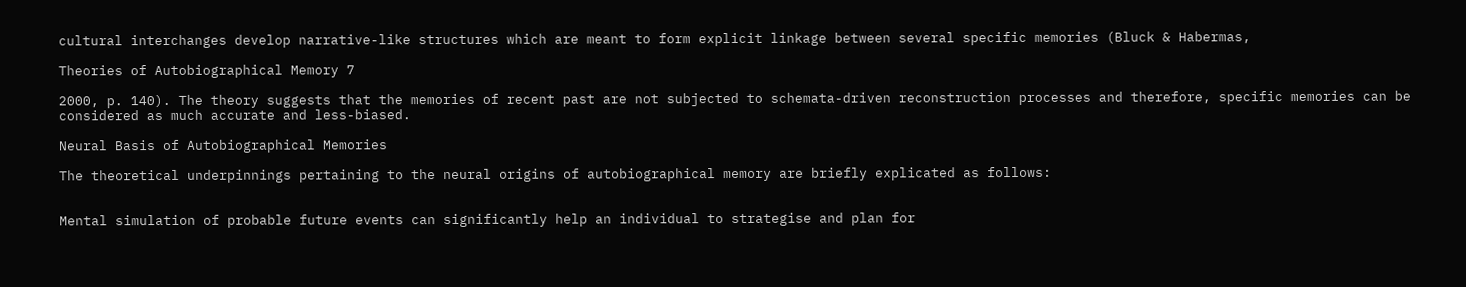cultural interchanges develop narrative-like structures which are meant to form explicit linkage between several specific memories (Bluck & Habermas,

Theories of Autobiographical Memory 7

2000, p. 140). The theory suggests that the memories of recent past are not subjected to schemata-driven reconstruction processes and therefore, specific memories can be considered as much accurate and less-biased.

Neural Basis of Autobiographical Memories

The theoretical underpinnings pertaining to the neural origins of autobiographical memory are briefly explicated as follows:


Mental simulation of probable future events can significantly help an individual to strategise and plan for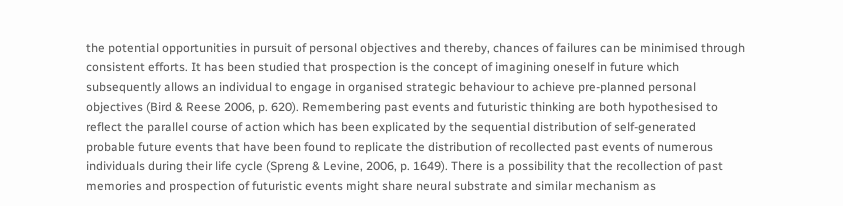the potential opportunities in pursuit of personal objectives and thereby, chances of failures can be minimised through consistent efforts. It has been studied that prospection is the concept of imagining oneself in future which subsequently allows an individual to engage in organised strategic behaviour to achieve pre-planned personal objectives (Bird & Reese 2006, p. 620). Remembering past events and futuristic thinking are both hypothesised to reflect the parallel course of action which has been explicated by the sequential distribution of self-generated probable future events that have been found to replicate the distribution of recollected past events of numerous individuals during their life cycle (Spreng & Levine, 2006, p. 1649). There is a possibility that the recollection of past memories and prospection of futuristic events might share neural substrate and similar mechanism as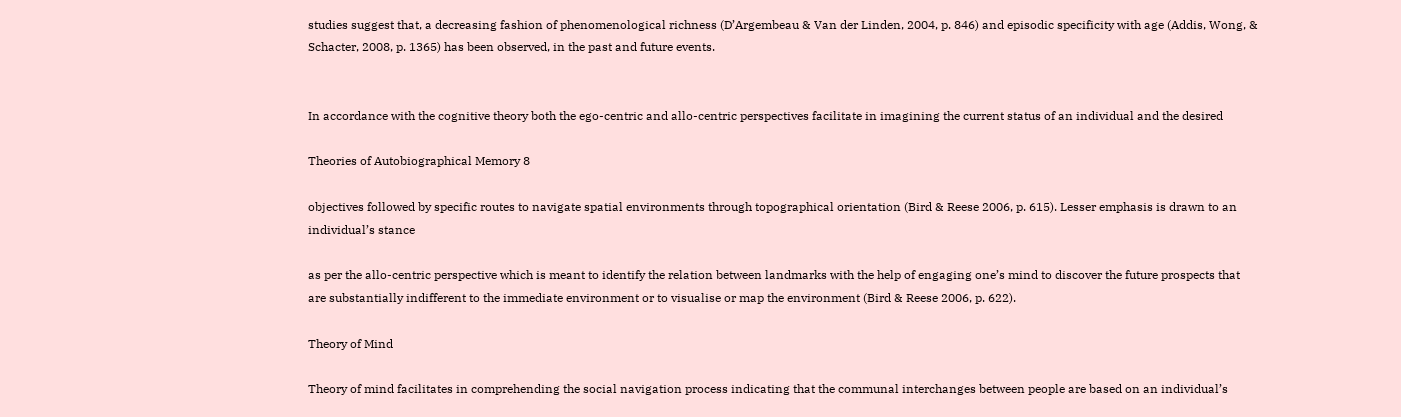studies suggest that, a decreasing fashion of phenomenological richness (D’Argembeau & Van der Linden, 2004, p. 846) and episodic specificity with age (Addis, Wong, & Schacter, 2008, p. 1365) has been observed, in the past and future events.


In accordance with the cognitive theory both the ego-centric and allo-centric perspectives facilitate in imagining the current status of an individual and the desired

Theories of Autobiographical Memory 8

objectives followed by specific routes to navigate spatial environments through topographical orientation (Bird & Reese 2006, p. 615). Lesser emphasis is drawn to an individual’s stance

as per the allo-centric perspective which is meant to identify the relation between landmarks with the help of engaging one’s mind to discover the future prospects that are substantially indifferent to the immediate environment or to visualise or map the environment (Bird & Reese 2006, p. 622).

Theory of Mind

Theory of mind facilitates in comprehending the social navigation process indicating that the communal interchanges between people are based on an individual’s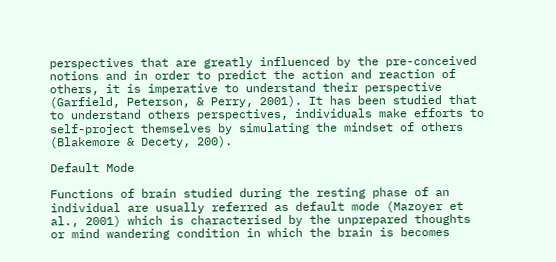perspectives that are greatly influenced by the pre-conceived notions and in order to predict the action and reaction of others, it is imperative to understand their perspective (Garfield, Peterson, & Perry, 2001). It has been studied that to understand others perspectives, individuals make efforts to self-project themselves by simulating the mindset of others (Blakemore & Decety, 200).

Default Mode

Functions of brain studied during the resting phase of an individual are usually referred as default mode (Mazoyer et al., 2001) which is characterised by the unprepared thoughts or mind wandering condition in which the brain is becomes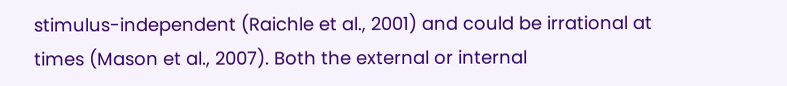stimulus-independent (Raichle et al., 2001) and could be irrational at times (Mason et al., 2007). Both the external or internal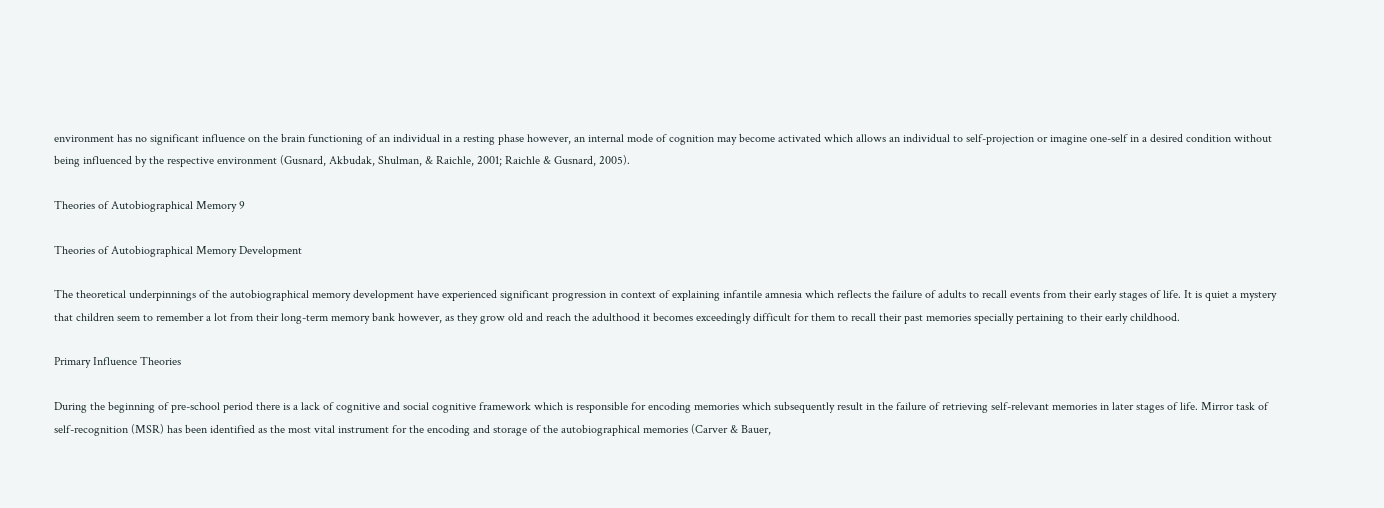environment has no significant influence on the brain functioning of an individual in a resting phase however, an internal mode of cognition may become activated which allows an individual to self-projection or imagine one-self in a desired condition without being influenced by the respective environment (Gusnard, Akbudak, Shulman, & Raichle, 2001; Raichle & Gusnard, 2005).

Theories of Autobiographical Memory 9

Theories of Autobiographical Memory Development

The theoretical underpinnings of the autobiographical memory development have experienced significant progression in context of explaining infantile amnesia which reflects the failure of adults to recall events from their early stages of life. It is quiet a mystery that children seem to remember a lot from their long-term memory bank however, as they grow old and reach the adulthood it becomes exceedingly difficult for them to recall their past memories specially pertaining to their early childhood.

Primary Influence Theories

During the beginning of pre-school period there is a lack of cognitive and social cognitive framework which is responsible for encoding memories which subsequently result in the failure of retrieving self-relevant memories in later stages of life. Mirror task of self-recognition (MSR) has been identified as the most vital instrument for the encoding and storage of the autobiographical memories (Carver & Bauer,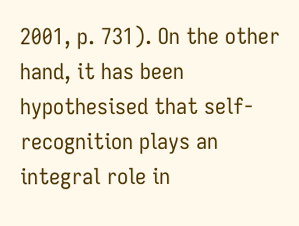2001, p. 731). On the other hand, it has been hypothesised that self-recognition plays an integral role in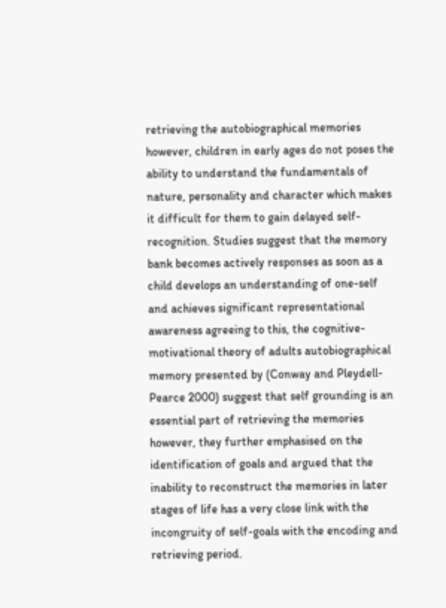retrieving the autobiographical memories however, children in early ages do not poses the ability to understand the fundamentals of nature, personality and character which makes it difficult for them to gain delayed self-recognition. Studies suggest that the memory bank becomes actively responses as soon as a child develops an understanding of one-self and achieves significant representational awareness agreeing to this, the cognitive-motivational theory of adults autobiographical memory presented by (Conway and Pleydell-Pearce 2000) suggest that self grounding is an essential part of retrieving the memories however, they further emphasised on the identification of goals and argued that the inability to reconstruct the memories in later stages of life has a very close link with the incongruity of self-goals with the encoding and retrieving period.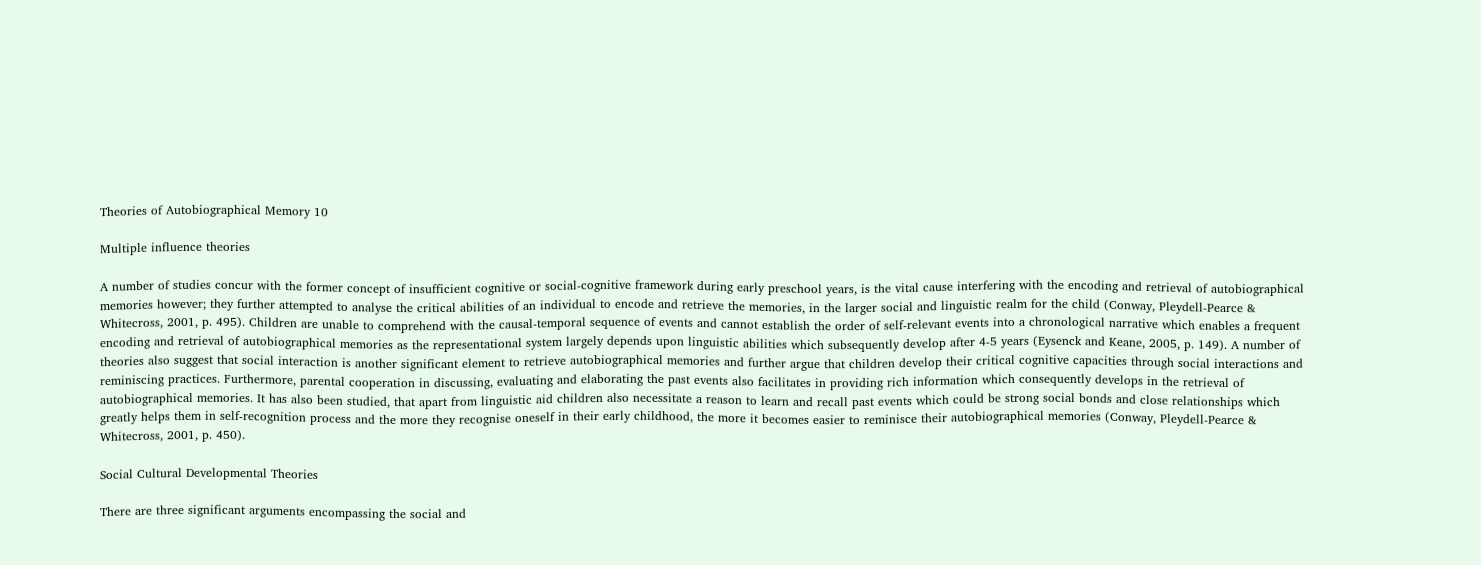Theories of Autobiographical Memory 10

Multiple influence theories

A number of studies concur with the former concept of insufficient cognitive or social-cognitive framework during early preschool years, is the vital cause interfering with the encoding and retrieval of autobiographical memories however; they further attempted to analyse the critical abilities of an individual to encode and retrieve the memories, in the larger social and linguistic realm for the child (Conway, Pleydell-Pearce & Whitecross, 2001, p. 495). Children are unable to comprehend with the causal-temporal sequence of events and cannot establish the order of self-relevant events into a chronological narrative which enables a frequent encoding and retrieval of autobiographical memories as the representational system largely depends upon linguistic abilities which subsequently develop after 4-5 years (Eysenck and Keane, 2005, p. 149). A number of theories also suggest that social interaction is another significant element to retrieve autobiographical memories and further argue that children develop their critical cognitive capacities through social interactions and reminiscing practices. Furthermore, parental cooperation in discussing, evaluating and elaborating the past events also facilitates in providing rich information which consequently develops in the retrieval of autobiographical memories. It has also been studied, that apart from linguistic aid children also necessitate a reason to learn and recall past events which could be strong social bonds and close relationships which greatly helps them in self-recognition process and the more they recognise oneself in their early childhood, the more it becomes easier to reminisce their autobiographical memories (Conway, Pleydell-Pearce & Whitecross, 2001, p. 450).

Social Cultural Developmental Theories

There are three significant arguments encompassing the social and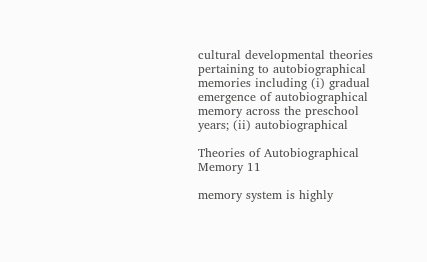cultural developmental theories pertaining to autobiographical memories including (i) gradual emergence of autobiographical memory across the preschool years; (ii) autobiographical

Theories of Autobiographical Memory 11

memory system is highly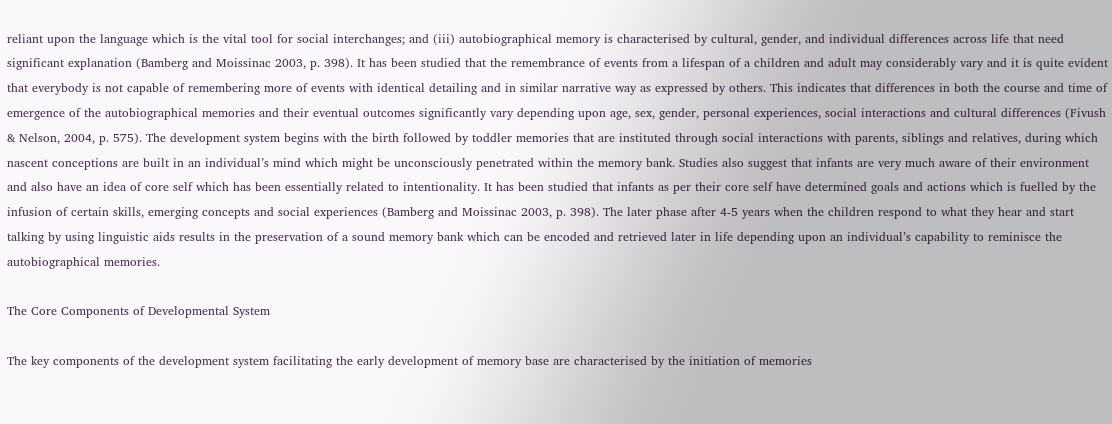reliant upon the language which is the vital tool for social interchanges; and (iii) autobiographical memory is characterised by cultural, gender, and individual differences across life that need significant explanation (Bamberg and Moissinac 2003, p. 398). It has been studied that the remembrance of events from a lifespan of a children and adult may considerably vary and it is quite evident that everybody is not capable of remembering more of events with identical detailing and in similar narrative way as expressed by others. This indicates that differences in both the course and time of emergence of the autobiographical memories and their eventual outcomes significantly vary depending upon age, sex, gender, personal experiences, social interactions and cultural differences (Fivush & Nelson, 2004, p. 575). The development system begins with the birth followed by toddler memories that are instituted through social interactions with parents, siblings and relatives, during which nascent conceptions are built in an individual’s mind which might be unconsciously penetrated within the memory bank. Studies also suggest that infants are very much aware of their environment and also have an idea of core self which has been essentially related to intentionality. It has been studied that infants as per their core self have determined goals and actions which is fuelled by the infusion of certain skills, emerging concepts and social experiences (Bamberg and Moissinac 2003, p. 398). The later phase after 4-5 years when the children respond to what they hear and start talking by using linguistic aids results in the preservation of a sound memory bank which can be encoded and retrieved later in life depending upon an individual’s capability to reminisce the autobiographical memories.

The Core Components of Developmental System

The key components of the development system facilitating the early development of memory base are characterised by the initiation of memories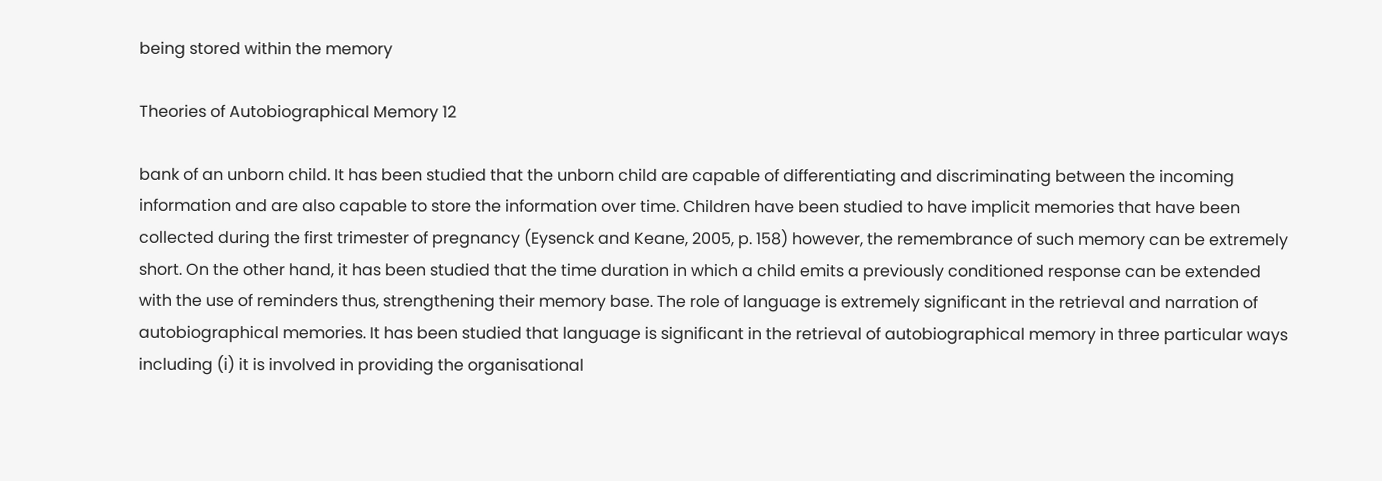being stored within the memory

Theories of Autobiographical Memory 12

bank of an unborn child. It has been studied that the unborn child are capable of differentiating and discriminating between the incoming information and are also capable to store the information over time. Children have been studied to have implicit memories that have been collected during the first trimester of pregnancy (Eysenck and Keane, 2005, p. 158) however, the remembrance of such memory can be extremely short. On the other hand, it has been studied that the time duration in which a child emits a previously conditioned response can be extended with the use of reminders thus, strengthening their memory base. The role of language is extremely significant in the retrieval and narration of autobiographical memories. It has been studied that language is significant in the retrieval of autobiographical memory in three particular ways including (i) it is involved in providing the organisational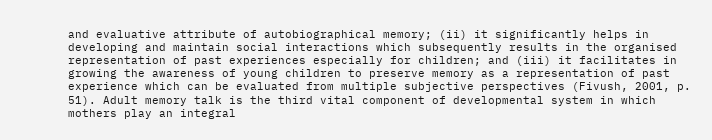and evaluative attribute of autobiographical memory; (ii) it significantly helps in developing and maintain social interactions which subsequently results in the organised representation of past experiences especially for children; and (iii) it facilitates in growing the awareness of young children to preserve memory as a representation of past experience which can be evaluated from multiple subjective perspectives (Fivush, 2001, p. 51). Adult memory talk is the third vital component of developmental system in which mothers play an integral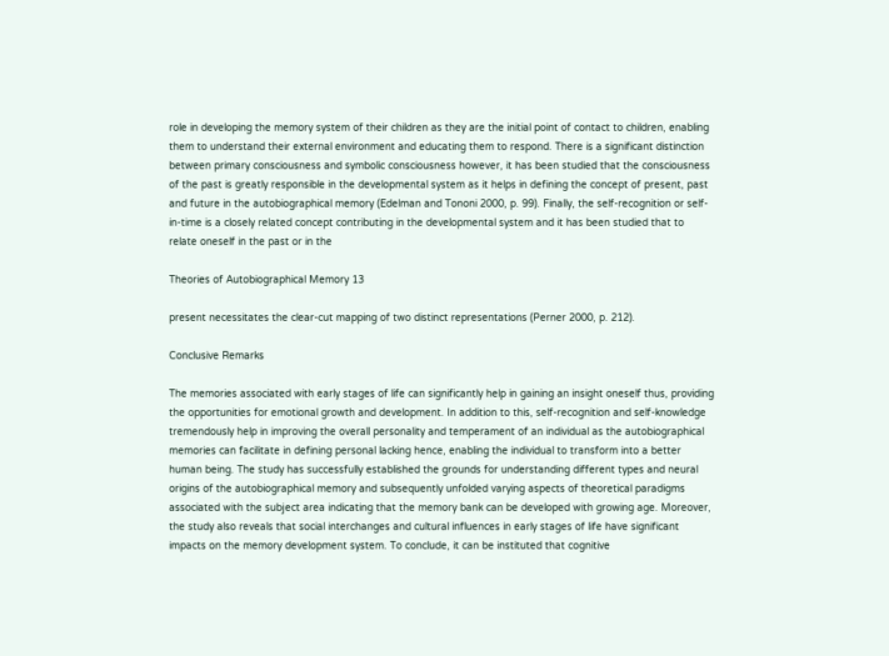role in developing the memory system of their children as they are the initial point of contact to children, enabling them to understand their external environment and educating them to respond. There is a significant distinction between primary consciousness and symbolic consciousness however, it has been studied that the consciousness of the past is greatly responsible in the developmental system as it helps in defining the concept of present, past and future in the autobiographical memory (Edelman and Tononi 2000, p. 99). Finally, the self-recognition or self-in-time is a closely related concept contributing in the developmental system and it has been studied that to relate oneself in the past or in the

Theories of Autobiographical Memory 13

present necessitates the clear-cut mapping of two distinct representations (Perner 2000, p. 212).

Conclusive Remarks

The memories associated with early stages of life can significantly help in gaining an insight oneself thus, providing the opportunities for emotional growth and development. In addition to this, self-recognition and self-knowledge tremendously help in improving the overall personality and temperament of an individual as the autobiographical memories can facilitate in defining personal lacking hence, enabling the individual to transform into a better human being. The study has successfully established the grounds for understanding different types and neural origins of the autobiographical memory and subsequently unfolded varying aspects of theoretical paradigms associated with the subject area indicating that the memory bank can be developed with growing age. Moreover, the study also reveals that social interchanges and cultural influences in early stages of life have significant impacts on the memory development system. To conclude, it can be instituted that cognitive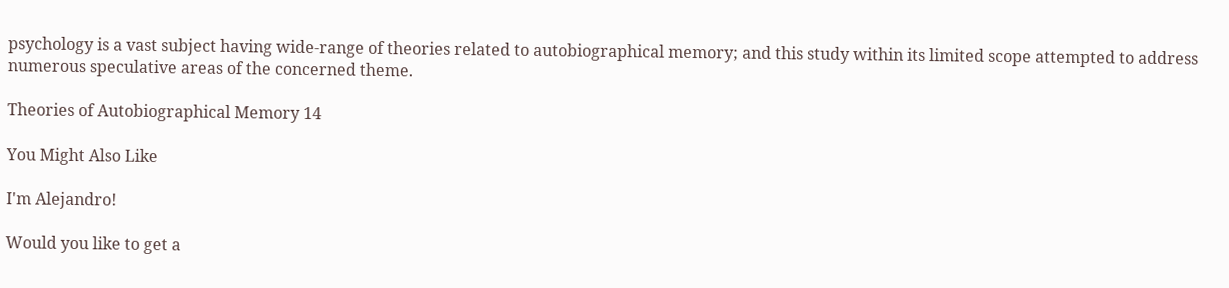psychology is a vast subject having wide-range of theories related to autobiographical memory; and this study within its limited scope attempted to address numerous speculative areas of the concerned theme.

Theories of Autobiographical Memory 14

You Might Also Like

I'm Alejandro!

Would you like to get a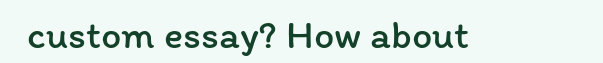custom essay? How about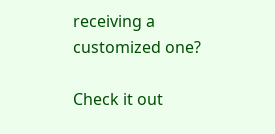receiving a customized one?

Check it out